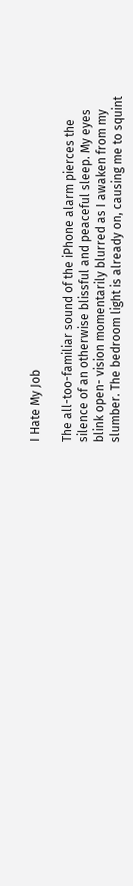I Hate My Job

The all-too-familiar sound of the iPhone alarm pierces the silence of an otherwise blissful and peaceful sleep. My eyes blink open- vision momentarily blurred as I awaken from my slumber. The bedroom light is already on, causing me to squint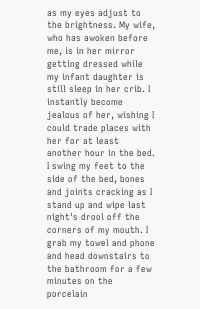as my eyes adjust to the brightness. My wife, who has awoken before me, is in her mirror getting dressed while my infant daughter is still sleep in her crib. I instantly become jealous of her, wishing I could trade places with her for at least another hour in the bed. I swing my feet to the side of the bed, bones and joints cracking as I stand up and wipe last night's drool off the corners of my mouth. I grab my towel and phone and head downstairs to the bathroom for a few minutes on the porcelain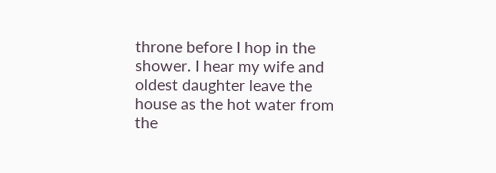throne before I hop in the shower. I hear my wife and oldest daughter leave the house as the hot water from the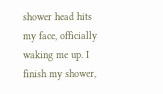shower head hits my face, officially waking me up. I finish my shower,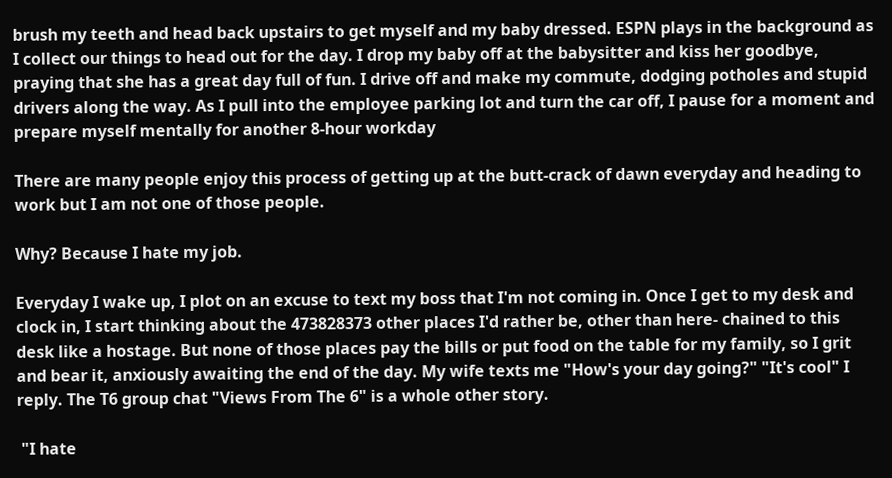brush my teeth and head back upstairs to get myself and my baby dressed. ESPN plays in the background as I collect our things to head out for the day. I drop my baby off at the babysitter and kiss her goodbye, praying that she has a great day full of fun. I drive off and make my commute, dodging potholes and stupid drivers along the way. As I pull into the employee parking lot and turn the car off, I pause for a moment and prepare myself mentally for another 8-hour workday

There are many people enjoy this process of getting up at the butt-crack of dawn everyday and heading to work but I am not one of those people.

Why? Because I hate my job.

Everyday I wake up, I plot on an excuse to text my boss that I'm not coming in. Once I get to my desk and clock in, I start thinking about the 473828373 other places I'd rather be, other than here- chained to this desk like a hostage. But none of those places pay the bills or put food on the table for my family, so I grit and bear it, anxiously awaiting the end of the day. My wife texts me "How's your day going?" "It's cool" I reply. The T6 group chat "Views From The 6" is a whole other story.

 "I hate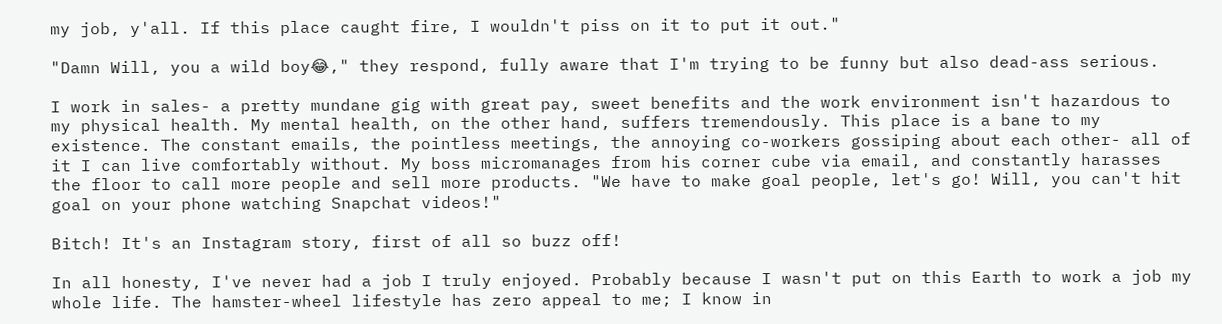my job, y'all. If this place caught fire, I wouldn't piss on it to put it out."

"Damn Will, you a wild boy😂," they respond, fully aware that I'm trying to be funny but also dead-ass serious.

I work in sales- a pretty mundane gig with great pay, sweet benefits and the work environment isn't hazardous to my physical health. My mental health, on the other hand, suffers tremendously. This place is a bane to my existence. The constant emails, the pointless meetings, the annoying co-workers gossiping about each other- all of it I can live comfortably without. My boss micromanages from his corner cube via email, and constantly harasses the floor to call more people and sell more products. "We have to make goal people, let's go! Will, you can't hit goal on your phone watching Snapchat videos!"

Bitch! It's an Instagram story, first of all so buzz off!

In all honesty, I've never had a job I truly enjoyed. Probably because I wasn't put on this Earth to work a job my whole life. The hamster-wheel lifestyle has zero appeal to me; I know in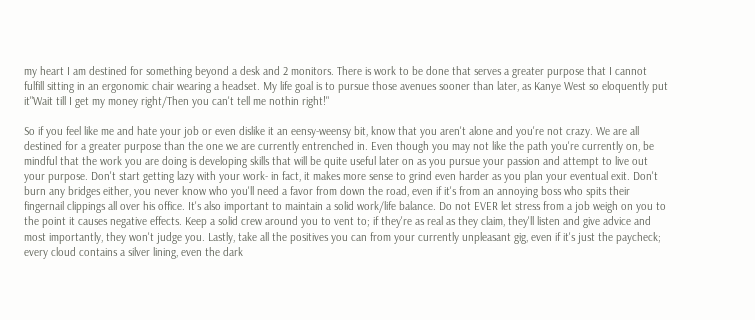my heart I am destined for something beyond a desk and 2 monitors. There is work to be done that serves a greater purpose that I cannot fulfill sitting in an ergonomic chair wearing a headset. My life goal is to pursue those avenues sooner than later, as Kanye West so eloquently put it"Wait till I get my money right/Then you can't tell me nothin right!"

So if you feel like me and hate your job or even dislike it an eensy-weensy bit, know that you aren't alone and you're not crazy. We are all destined for a greater purpose than the one we are currently entrenched in. Even though you may not like the path you're currently on, be mindful that the work you are doing is developing skills that will be quite useful later on as you pursue your passion and attempt to live out your purpose. Don't start getting lazy with your work- in fact, it makes more sense to grind even harder as you plan your eventual exit. Don't burn any bridges either, you never know who you'll need a favor from down the road, even if it's from an annoying boss who spits their fingernail clippings all over his office. It's also important to maintain a solid work/life balance. Do not EVER let stress from a job weigh on you to the point it causes negative effects. Keep a solid crew around you to vent to; if they're as real as they claim, they'll listen and give advice and most importantly, they won't judge you. Lastly, take all the positives you can from your currently unpleasant gig, even if it's just the paycheck; every cloud contains a silver lining, even the dark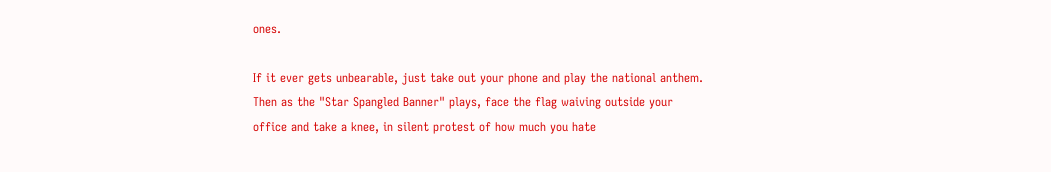ones.

If it ever gets unbearable, just take out your phone and play the national anthem. Then as the "Star Spangled Banner" plays, face the flag waiving outside your office and take a knee, in silent protest of how much you hate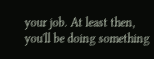your job. At least then, you'll be doing something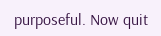purposeful. Now quit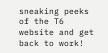sneaking peeks of the T6 website and get back to work!